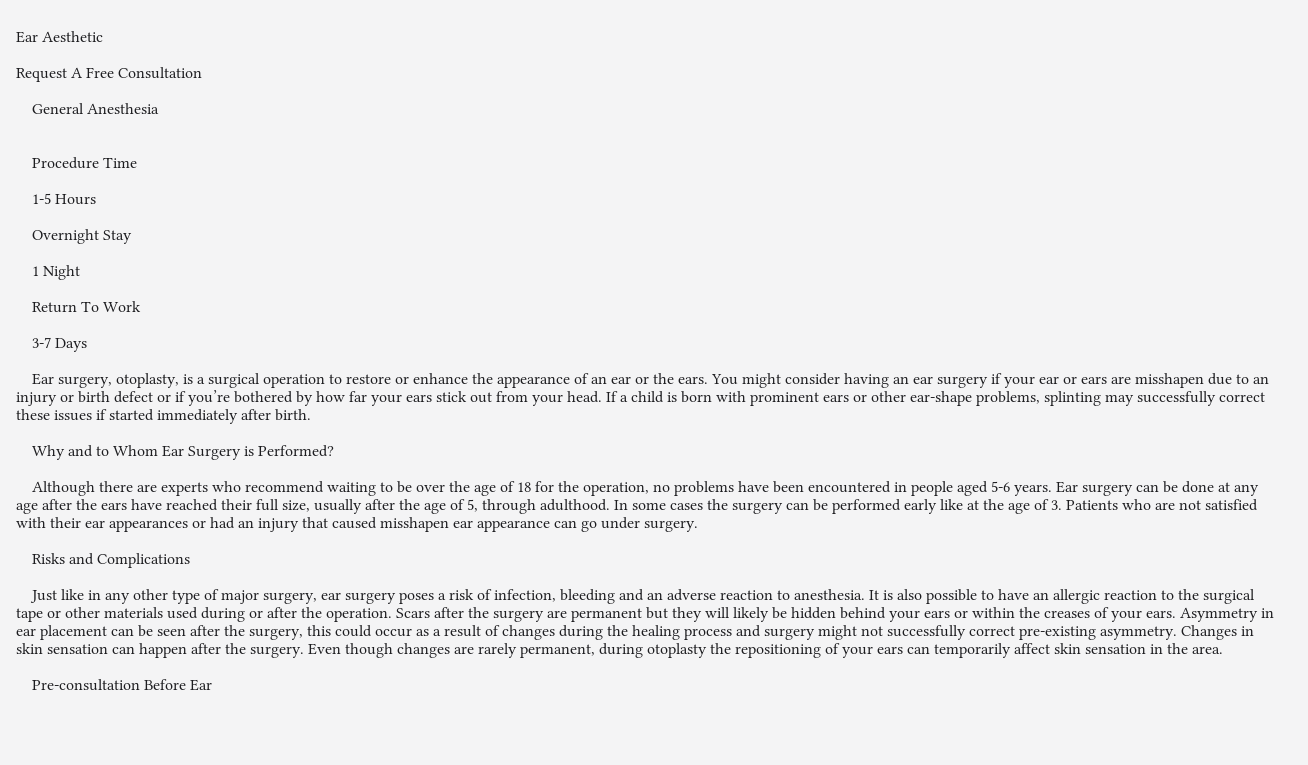Ear Aesthetic

Request A Free Consultation

    General Anesthesia


    Procedure Time

    1-5 Hours

    Overnight Stay

    1 Night

    Return To Work

    3-7 Days

    Ear surgery, otoplasty, is a surgical operation to restore or enhance the appearance of an ear or the ears. You might consider having an ear surgery if your ear or ears are misshapen due to an injury or birth defect or if you’re bothered by how far your ears stick out from your head. If a child is born with prominent ears or other ear-shape problems, splinting may successfully correct these issues if started immediately after birth.

    Why and to Whom Ear Surgery is Performed?

    Although there are experts who recommend waiting to be over the age of 18 for the operation, no problems have been encountered in people aged 5-6 years. Ear surgery can be done at any age after the ears have reached their full size, usually after the age of 5, through adulthood. In some cases the surgery can be performed early like at the age of 3. Patients who are not satisfied with their ear appearances or had an injury that caused misshapen ear appearance can go under surgery.

    Risks and Complications

    Just like in any other type of major surgery, ear surgery poses a risk of infection, bleeding and an adverse reaction to anesthesia. It is also possible to have an allergic reaction to the surgical tape or other materials used during or after the operation. Scars after the surgery are permanent but they will likely be hidden behind your ears or within the creases of your ears. Asymmetry in ear placement can be seen after the surgery, this could occur as a result of changes during the healing process and surgery might not successfully correct pre-existing asymmetry. Changes in skin sensation can happen after the surgery. Even though changes are rarely permanent, during otoplasty the repositioning of your ears can temporarily affect skin sensation in the area.

    Pre-consultation Before Ear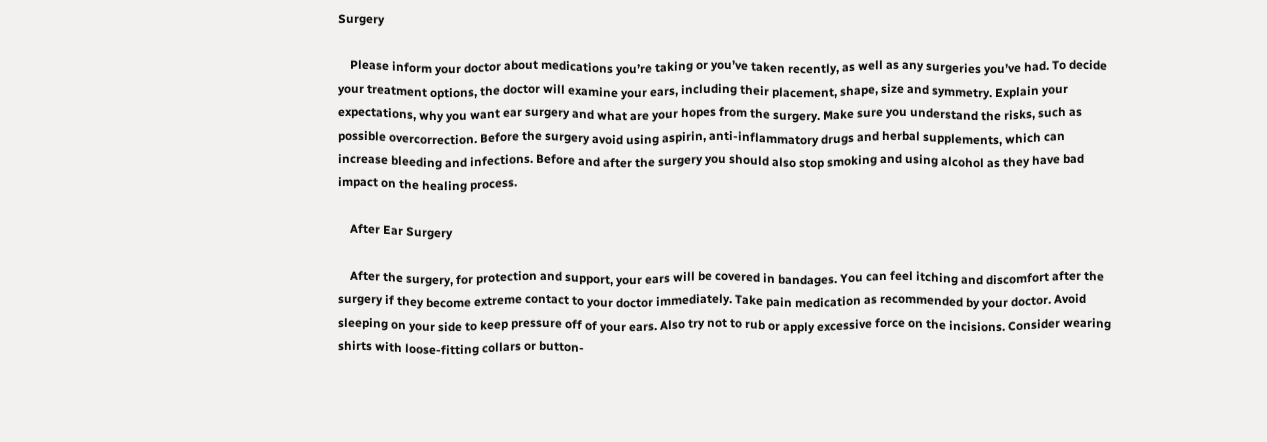Surgery

    Please inform your doctor about medications you’re taking or you’ve taken recently, as well as any surgeries you’ve had. To decide your treatment options, the doctor will examine your ears, including their placement, shape, size and symmetry. Explain your expectations, why you want ear surgery and what are your hopes from the surgery. Make sure you understand the risks, such as possible overcorrection. Before the surgery avoid using aspirin, anti-inflammatory drugs and herbal supplements, which can increase bleeding and infections. Before and after the surgery you should also stop smoking and using alcohol as they have bad impact on the healing process.

    After Ear Surgery

    After the surgery, for protection and support, your ears will be covered in bandages. You can feel itching and discomfort after the surgery if they become extreme contact to your doctor immediately. Take pain medication as recommended by your doctor. Avoid sleeping on your side to keep pressure off of your ears. Also try not to rub or apply excessive force on the incisions. Consider wearing shirts with loose-fitting collars or button-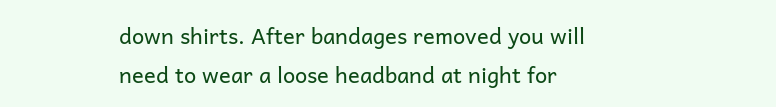down shirts. After bandages removed you will need to wear a loose headband at night for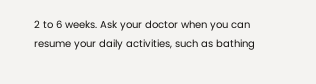2 to 6 weeks. Ask your doctor when you can resume your daily activities, such as bathing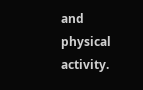and physical activity.